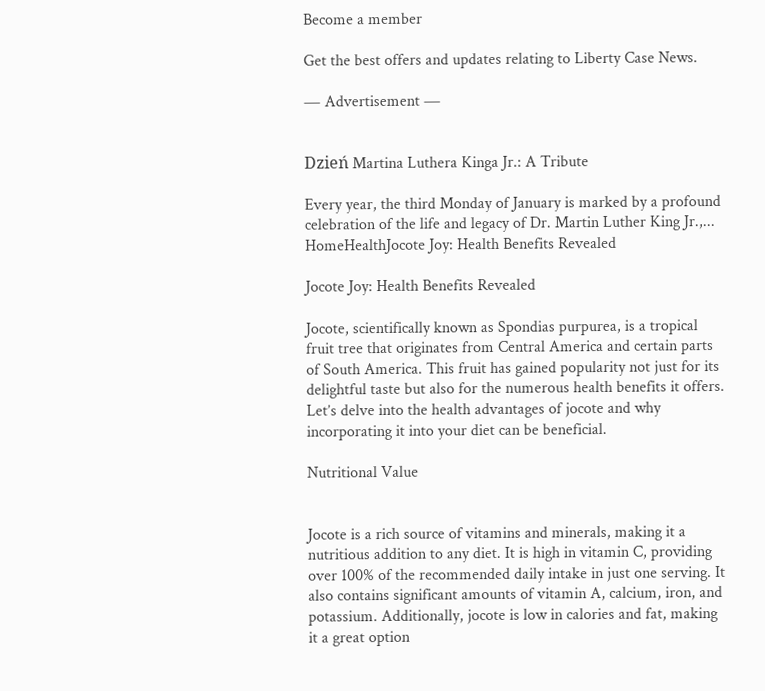Become a member

Get the best offers and updates relating to Liberty Case News.

― Advertisement ―


Dzień Martina Luthera Kinga Jr.: A Tribute

Every year, the third Monday of January is marked by a profound celebration of the life and legacy of Dr. Martin Luther King Jr.,...
HomeHealthJocote Joy: Health Benefits Revealed

Jocote Joy: Health Benefits Revealed

Jocote, scientifically known as Spondias purpurea, is a tropical fruit tree that originates from Central America and certain parts of South America. This fruit has gained popularity not just for its delightful taste but also for the numerous health benefits it offers. Let’s delve into the health advantages of jocote and why incorporating it into your diet can be beneficial.

Nutritional Value


Jocote is a rich source of vitamins and minerals, making it a nutritious addition to any diet. It is high in vitamin C, providing over 100% of the recommended daily intake in just one serving. It also contains significant amounts of vitamin A, calcium, iron, and potassium. Additionally, jocote is low in calories and fat, making it a great option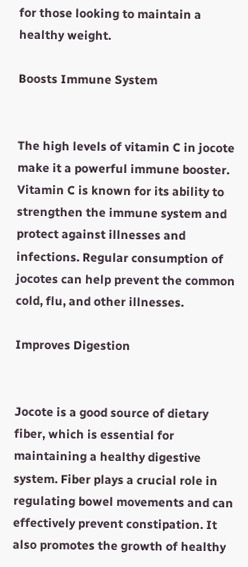for those looking to maintain a healthy weight.

Boosts Immune System


The high levels of vitamin C in jocote make it a powerful immune booster. Vitamin C is known for its ability to strengthen the immune system and protect against illnesses and infections. Regular consumption of jocotes can help prevent the common cold, flu, and other illnesses.

Improves Digestion


Jocote is a good source of dietary fiber, which is essential for maintaining a healthy digestive system. Fiber plays a crucial role in regulating bowel movements and can effectively prevent constipation. It also promotes the growth of healthy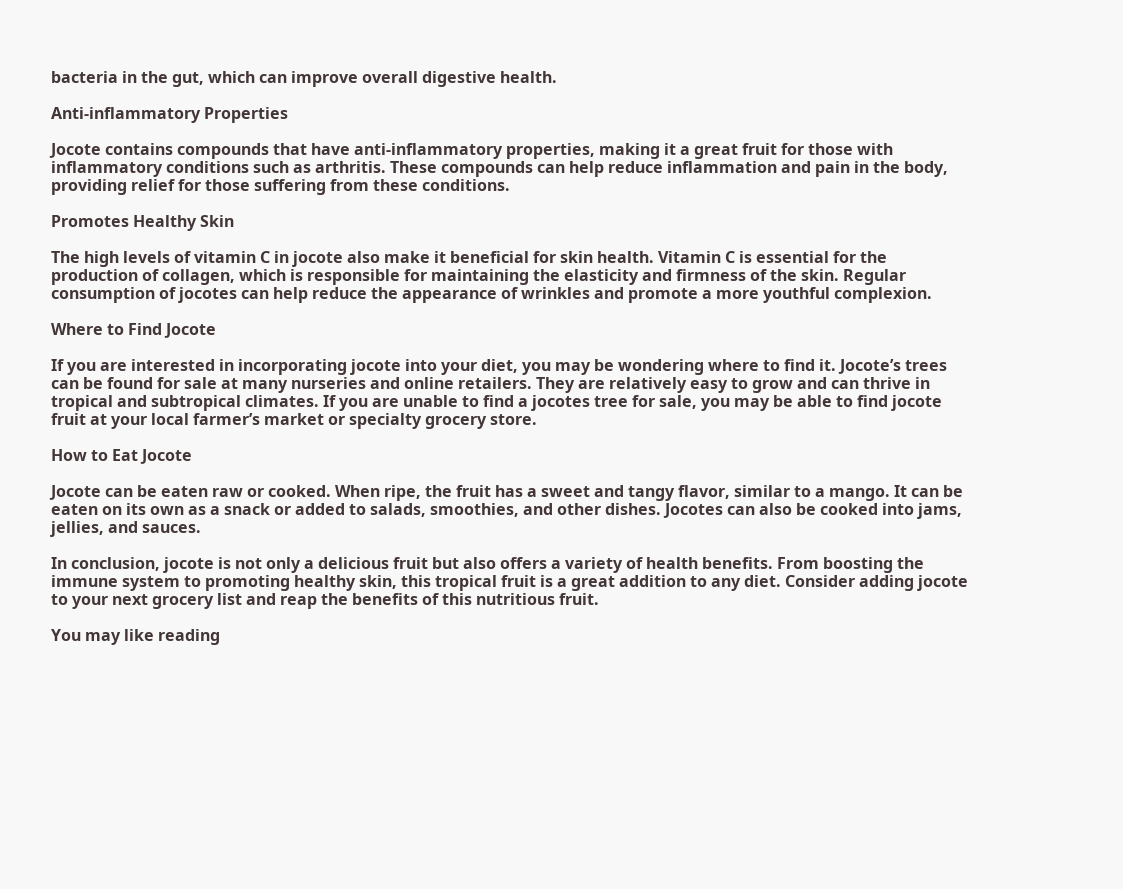bacteria in the gut, which can improve overall digestive health.

Anti-inflammatory Properties

Jocote contains compounds that have anti-inflammatory properties, making it a great fruit for those with inflammatory conditions such as arthritis. These compounds can help reduce inflammation and pain in the body, providing relief for those suffering from these conditions.

Promotes Healthy Skin

The high levels of vitamin C in jocote also make it beneficial for skin health. Vitamin C is essential for the production of collagen, which is responsible for maintaining the elasticity and firmness of the skin. Regular consumption of jocotes can help reduce the appearance of wrinkles and promote a more youthful complexion.

Where to Find Jocote

If you are interested in incorporating jocote into your diet, you may be wondering where to find it. Jocote’s trees can be found for sale at many nurseries and online retailers. They are relatively easy to grow and can thrive in tropical and subtropical climates. If you are unable to find a jocotes tree for sale, you may be able to find jocote fruit at your local farmer’s market or specialty grocery store.

How to Eat Jocote

Jocote can be eaten raw or cooked. When ripe, the fruit has a sweet and tangy flavor, similar to a mango. It can be eaten on its own as a snack or added to salads, smoothies, and other dishes. Jocotes can also be cooked into jams, jellies, and sauces.

In conclusion, jocote is not only a delicious fruit but also offers a variety of health benefits. From boosting the immune system to promoting healthy skin, this tropical fruit is a great addition to any diet. Consider adding jocote to your next grocery list and reap the benefits of this nutritious fruit.

You may like reading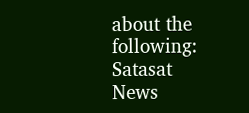about the following: Satasat News